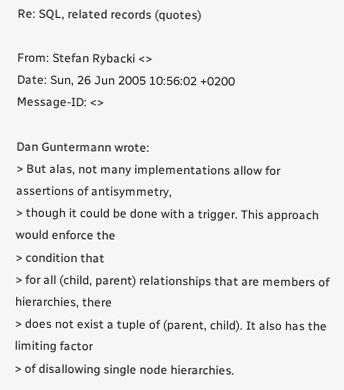Re: SQL, related records (quotes)

From: Stefan Rybacki <>
Date: Sun, 26 Jun 2005 10:56:02 +0200
Message-ID: <>

Dan Guntermann wrote:
> But alas, not many implementations allow for assertions of antisymmetry,
> though it could be done with a trigger. This approach would enforce the
> condition that
> for all (child, parent) relationships that are members of hierarchies, there
> does not exist a tuple of (parent, child). It also has the limiting factor
> of disallowing single node hierarchies.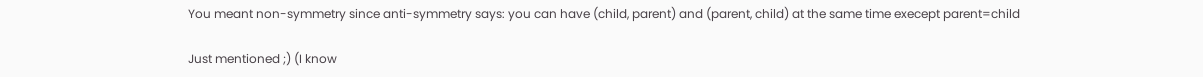You meant non-symmetry since anti-symmetry says: you can have (child, parent) and (parent, child) at the same time execept parent=child

Just mentioned ;) (I know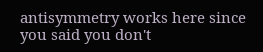antisymmetry works here since you said you don't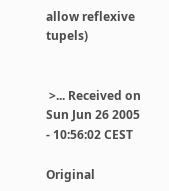allow reflexive tupels)


 >... Received on Sun Jun 26 2005 - 10:56:02 CEST

Original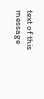text of this message